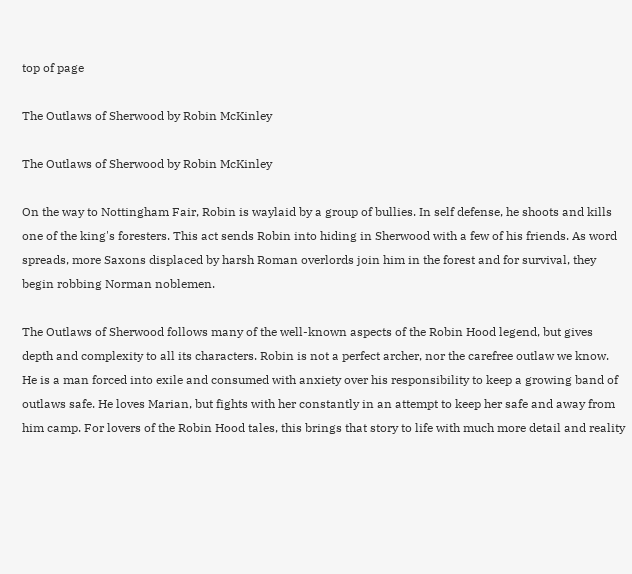top of page

The Outlaws of Sherwood by Robin McKinley

The Outlaws of Sherwood by Robin McKinley

On the way to Nottingham Fair, Robin is waylaid by a group of bullies. In self defense, he shoots and kills one of the king's foresters. This act sends Robin into hiding in Sherwood with a few of his friends. As word spreads, more Saxons displaced by harsh Roman overlords join him in the forest and for survival, they begin robbing Norman noblemen.

The Outlaws of Sherwood follows many of the well-known aspects of the Robin Hood legend, but gives depth and complexity to all its characters. Robin is not a perfect archer, nor the carefree outlaw we know. He is a man forced into exile and consumed with anxiety over his responsibility to keep a growing band of outlaws safe. He loves Marian, but fights with her constantly in an attempt to keep her safe and away from him camp. For lovers of the Robin Hood tales, this brings that story to life with much more detail and reality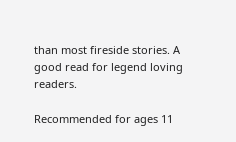than most fireside stories. A good read for legend loving readers.

Recommended for ages 11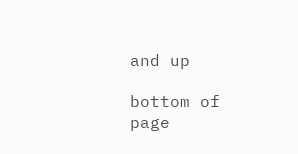and up

bottom of page